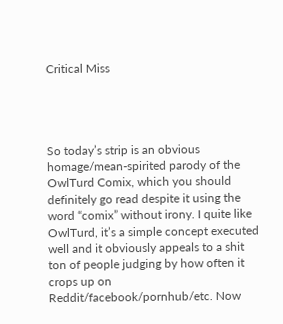Critical Miss




So today’s strip is an obvious homage/mean-spirited parody of the OwlTurd Comix, which you should definitely go read despite it using the word “comix” without irony. I quite like OwlTurd, it’s a simple concept executed well and it obviously appeals to a shit ton of people judging by how often it crops up on Reddit/facebook/pornhub/etc. Now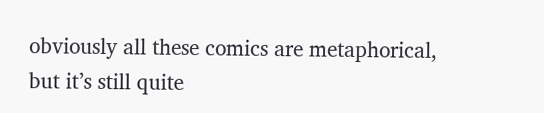obviously all these comics are metaphorical, but it’s still quite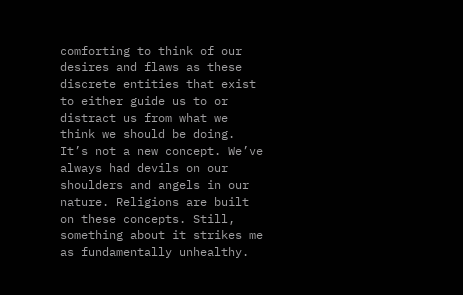comforting to think of our desires and flaws as these discrete entities that exist to either guide us to or distract us from what we think we should be doing. It’s not a new concept. We’ve always had devils on our shoulders and angels in our nature. Religions are built on these concepts. Still, something about it strikes me as fundamentally unhealthy.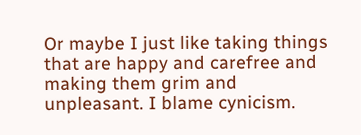Or maybe I just like taking things that are happy and carefree and making them grim and unpleasant. I blame cynicism.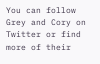You can follow Grey and Cory on Twitter or find more of their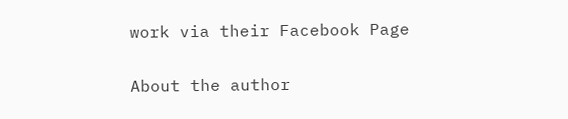work via their Facebook Page

About the author